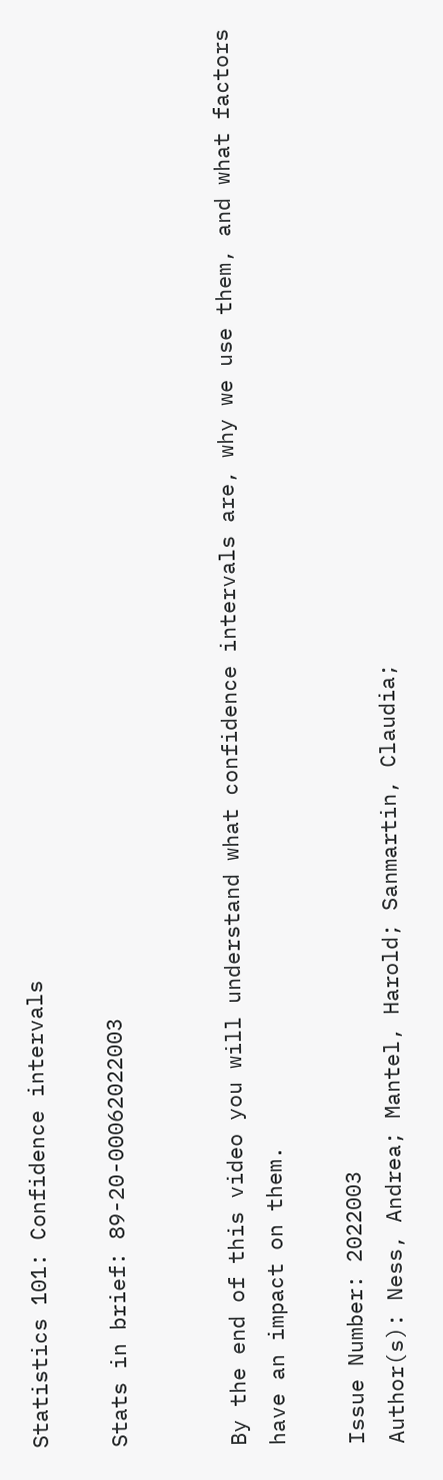Statistics 101: Confidence intervals

Stats in brief: 89-20-00062022003


By the end of this video you will understand what confidence intervals are, why we use them, and what factors have an impact on them.

Issue Number: 2022003
Author(s): Ness, Andrea; Mantel, Harold; Sanmartin, Claudia;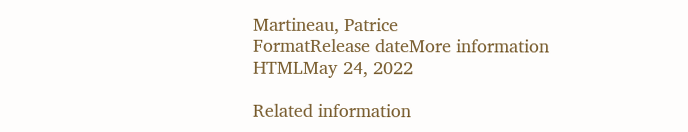Martineau, Patrice
FormatRelease dateMore information
HTMLMay 24, 2022

Related information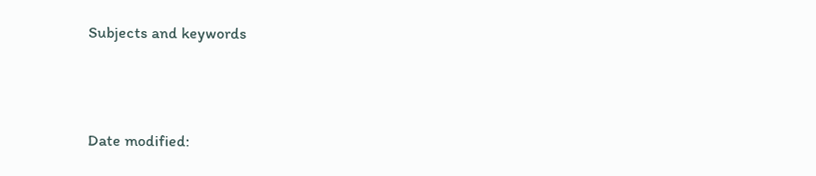Subjects and keywords



Date modified: